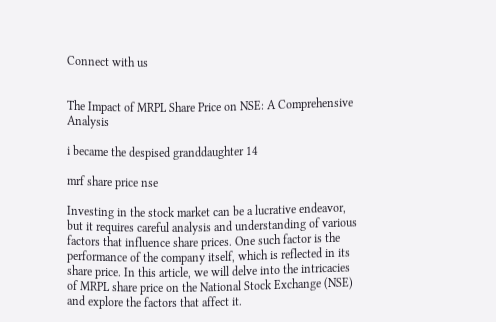Connect with us


The Impact of MRPL Share Price on NSE: A Comprehensive Analysis

i became the despised granddaughter 14

mrf share price nse

Investing in the stock market can be a lucrative endeavor, but it requires careful analysis and understanding of various factors that influence share prices. One such factor is the performance of the company itself, which is reflected in its share price. In this article, we will delve into the intricacies of MRPL share price on the National Stock Exchange (NSE) and explore the factors that affect it.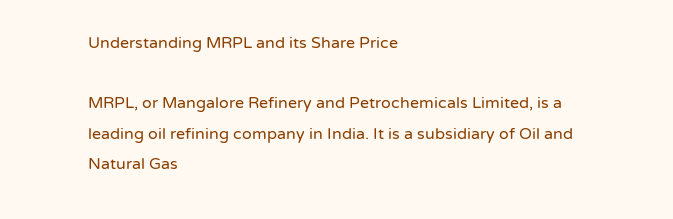Understanding MRPL and its Share Price

MRPL, or Mangalore Refinery and Petrochemicals Limited, is a leading oil refining company in India. It is a subsidiary of Oil and Natural Gas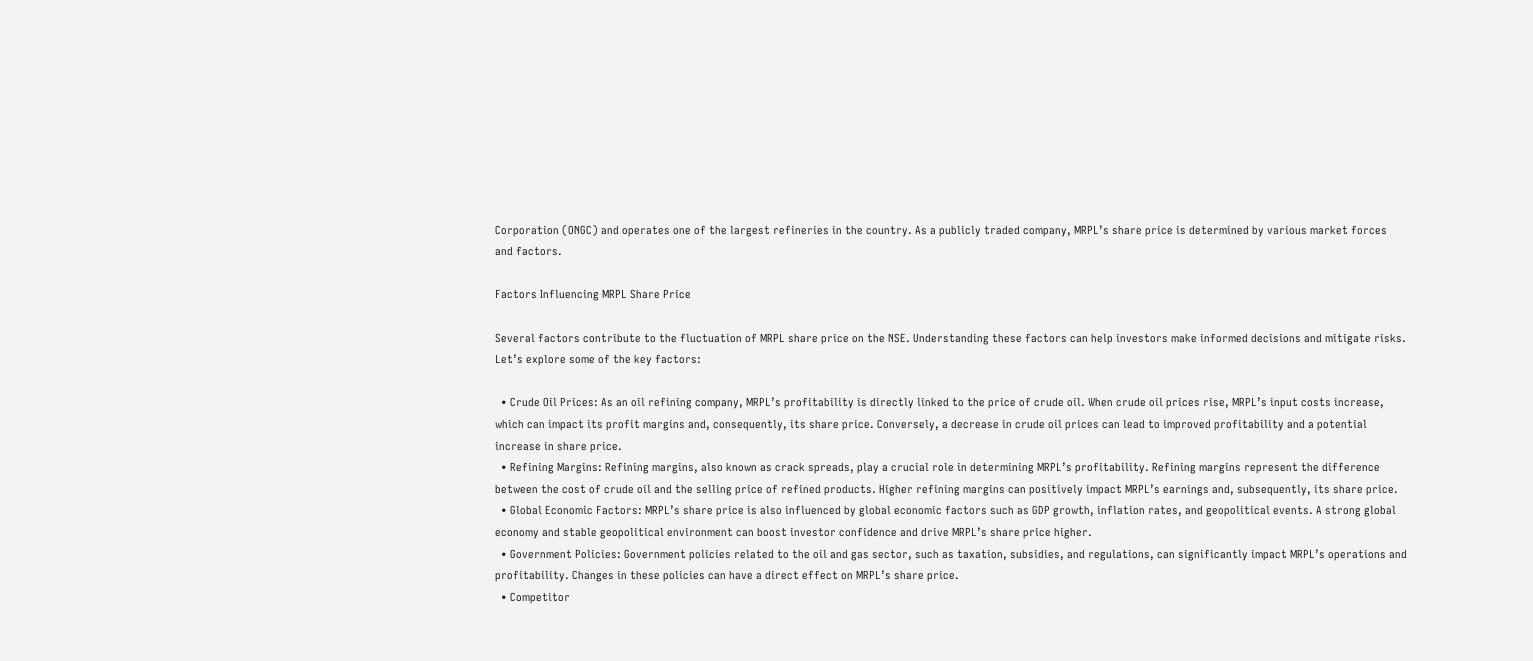Corporation (ONGC) and operates one of the largest refineries in the country. As a publicly traded company, MRPL’s share price is determined by various market forces and factors.

Factors Influencing MRPL Share Price

Several factors contribute to the fluctuation of MRPL share price on the NSE. Understanding these factors can help investors make informed decisions and mitigate risks. Let’s explore some of the key factors:

  • Crude Oil Prices: As an oil refining company, MRPL’s profitability is directly linked to the price of crude oil. When crude oil prices rise, MRPL’s input costs increase, which can impact its profit margins and, consequently, its share price. Conversely, a decrease in crude oil prices can lead to improved profitability and a potential increase in share price.
  • Refining Margins: Refining margins, also known as crack spreads, play a crucial role in determining MRPL’s profitability. Refining margins represent the difference between the cost of crude oil and the selling price of refined products. Higher refining margins can positively impact MRPL’s earnings and, subsequently, its share price.
  • Global Economic Factors: MRPL’s share price is also influenced by global economic factors such as GDP growth, inflation rates, and geopolitical events. A strong global economy and stable geopolitical environment can boost investor confidence and drive MRPL’s share price higher.
  • Government Policies: Government policies related to the oil and gas sector, such as taxation, subsidies, and regulations, can significantly impact MRPL’s operations and profitability. Changes in these policies can have a direct effect on MRPL’s share price.
  • Competitor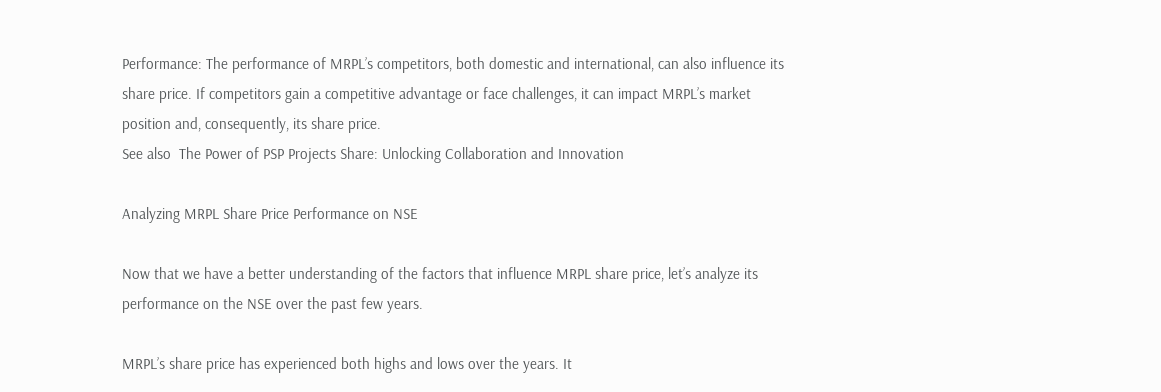Performance: The performance of MRPL’s competitors, both domestic and international, can also influence its share price. If competitors gain a competitive advantage or face challenges, it can impact MRPL’s market position and, consequently, its share price.
See also  The Power of PSP Projects Share: Unlocking Collaboration and Innovation

Analyzing MRPL Share Price Performance on NSE

Now that we have a better understanding of the factors that influence MRPL share price, let’s analyze its performance on the NSE over the past few years.

MRPL’s share price has experienced both highs and lows over the years. It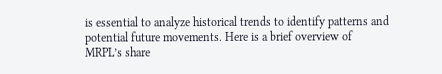is essential to analyze historical trends to identify patterns and potential future movements. Here is a brief overview of MRPL’s share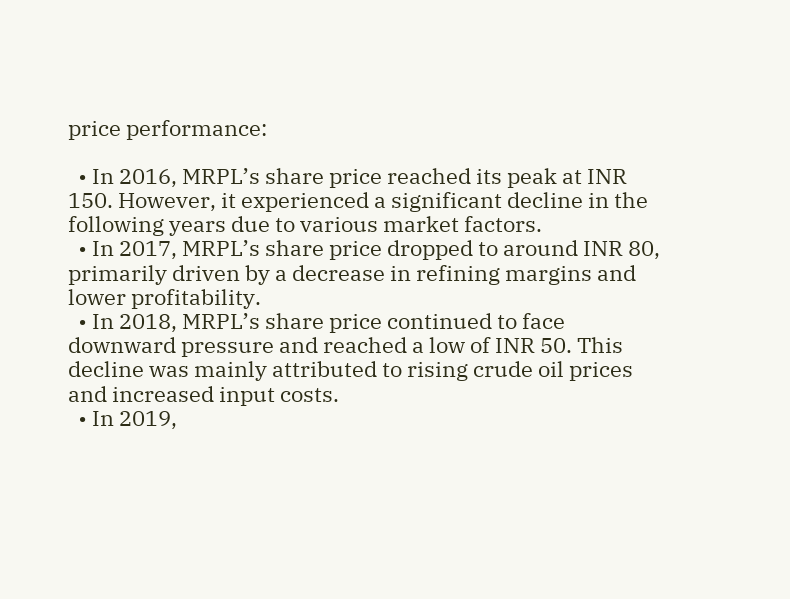price performance:

  • In 2016, MRPL’s share price reached its peak at INR 150. However, it experienced a significant decline in the following years due to various market factors.
  • In 2017, MRPL’s share price dropped to around INR 80, primarily driven by a decrease in refining margins and lower profitability.
  • In 2018, MRPL’s share price continued to face downward pressure and reached a low of INR 50. This decline was mainly attributed to rising crude oil prices and increased input costs.
  • In 2019,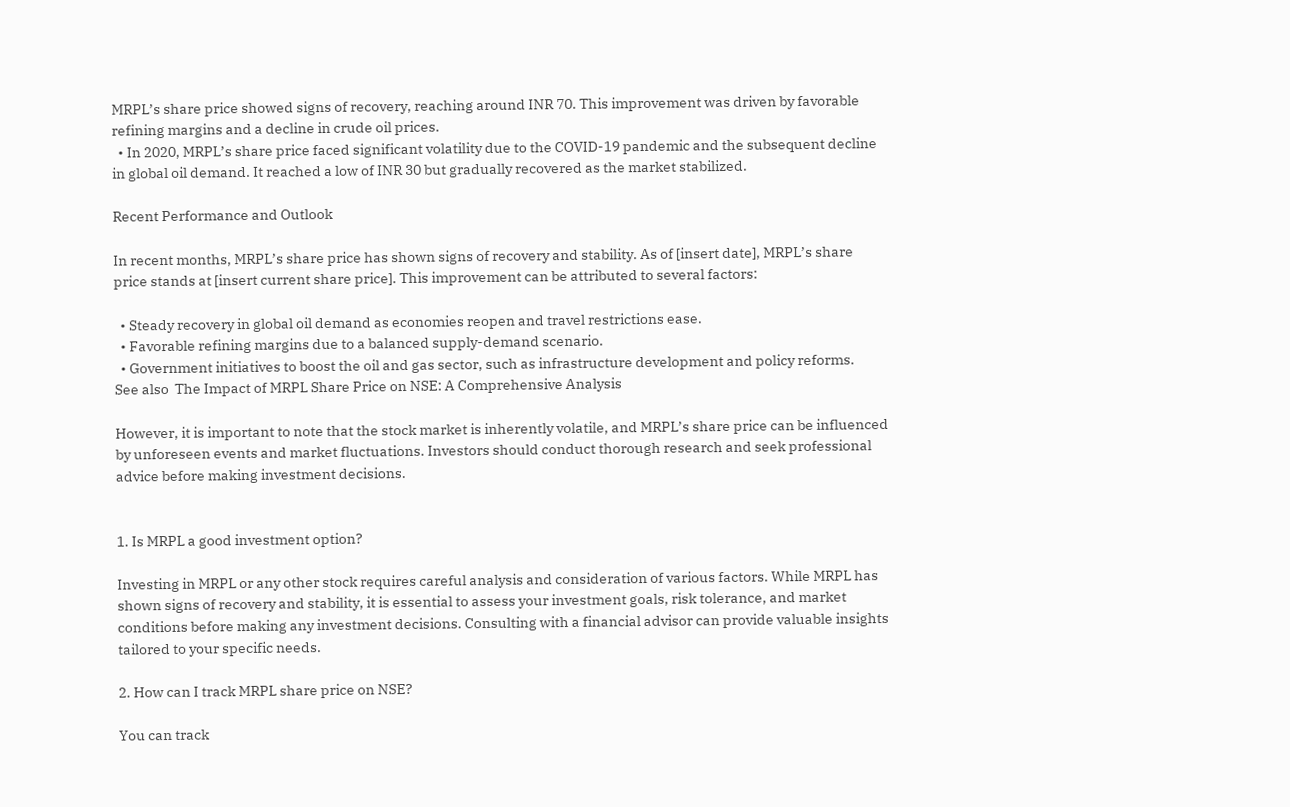MRPL’s share price showed signs of recovery, reaching around INR 70. This improvement was driven by favorable refining margins and a decline in crude oil prices.
  • In 2020, MRPL’s share price faced significant volatility due to the COVID-19 pandemic and the subsequent decline in global oil demand. It reached a low of INR 30 but gradually recovered as the market stabilized.

Recent Performance and Outlook

In recent months, MRPL’s share price has shown signs of recovery and stability. As of [insert date], MRPL’s share price stands at [insert current share price]. This improvement can be attributed to several factors:

  • Steady recovery in global oil demand as economies reopen and travel restrictions ease.
  • Favorable refining margins due to a balanced supply-demand scenario.
  • Government initiatives to boost the oil and gas sector, such as infrastructure development and policy reforms.
See also  The Impact of MRPL Share Price on NSE: A Comprehensive Analysis

However, it is important to note that the stock market is inherently volatile, and MRPL’s share price can be influenced by unforeseen events and market fluctuations. Investors should conduct thorough research and seek professional advice before making investment decisions.


1. Is MRPL a good investment option?

Investing in MRPL or any other stock requires careful analysis and consideration of various factors. While MRPL has shown signs of recovery and stability, it is essential to assess your investment goals, risk tolerance, and market conditions before making any investment decisions. Consulting with a financial advisor can provide valuable insights tailored to your specific needs.

2. How can I track MRPL share price on NSE?

You can track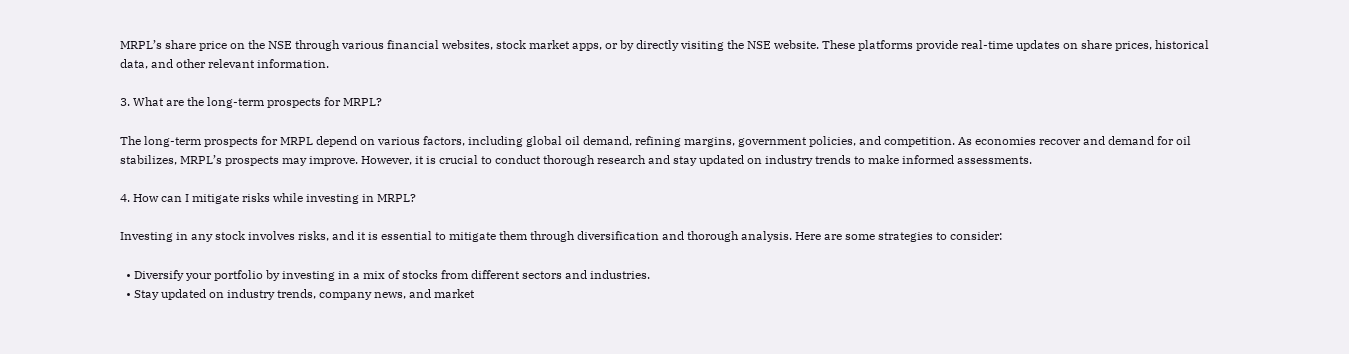MRPL’s share price on the NSE through various financial websites, stock market apps, or by directly visiting the NSE website. These platforms provide real-time updates on share prices, historical data, and other relevant information.

3. What are the long-term prospects for MRPL?

The long-term prospects for MRPL depend on various factors, including global oil demand, refining margins, government policies, and competition. As economies recover and demand for oil stabilizes, MRPL’s prospects may improve. However, it is crucial to conduct thorough research and stay updated on industry trends to make informed assessments.

4. How can I mitigate risks while investing in MRPL?

Investing in any stock involves risks, and it is essential to mitigate them through diversification and thorough analysis. Here are some strategies to consider:

  • Diversify your portfolio by investing in a mix of stocks from different sectors and industries.
  • Stay updated on industry trends, company news, and market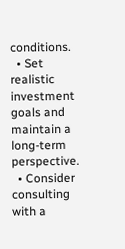conditions.
  • Set realistic investment goals and maintain a long-term perspective.
  • Consider consulting with a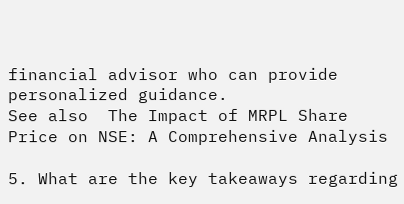financial advisor who can provide personalized guidance.
See also  The Impact of MRPL Share Price on NSE: A Comprehensive Analysis

5. What are the key takeaways regarding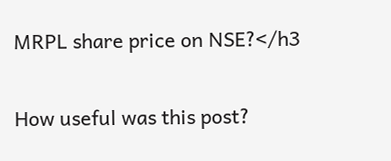MRPL share price on NSE?</h3

How useful was this post?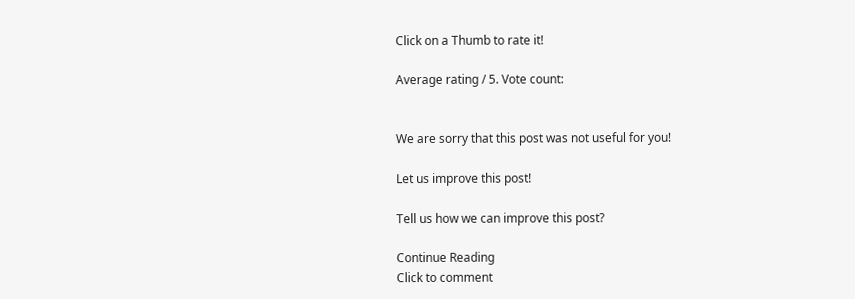Click on a Thumb to rate it!

Average rating / 5. Vote count:


We are sorry that this post was not useful for you!

Let us improve this post!

Tell us how we can improve this post?

Continue Reading
Click to comment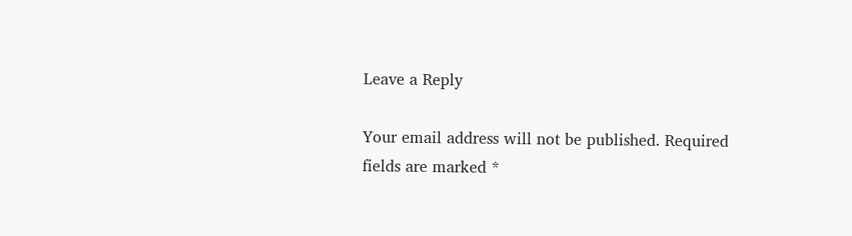Leave a Reply

Your email address will not be published. Required fields are marked *